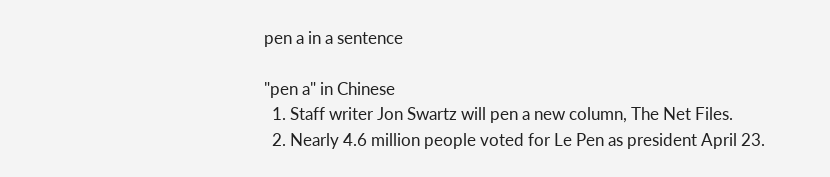pen a in a sentence

"pen a" in Chinese
  1. Staff writer Jon Swartz will pen a new column, The Net Files.
  2. Nearly 4.6 million people voted for Le Pen as president April 23.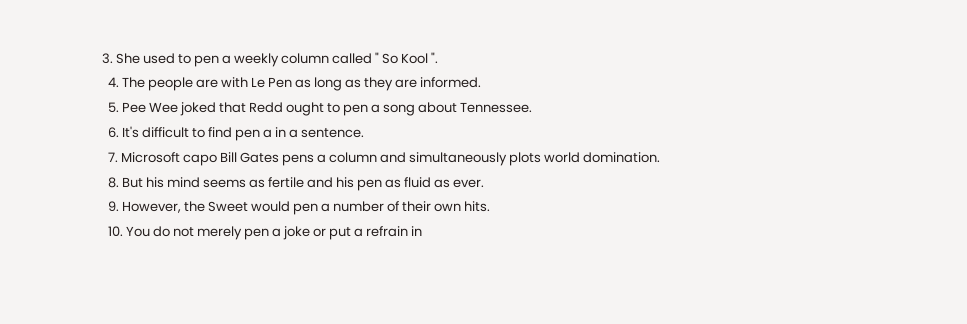3. She used to pen a weekly column called " So Kool ".
  4. The people are with Le Pen as long as they are informed.
  5. Pee Wee joked that Redd ought to pen a song about Tennessee.
  6. It's difficult to find pen a in a sentence.
  7. Microsoft capo Bill Gates pens a column and simultaneously plots world domination.
  8. But his mind seems as fertile and his pen as fluid as ever.
  9. However, the Sweet would pen a number of their own hits.
  10. You do not merely pen a joke or put a refrain in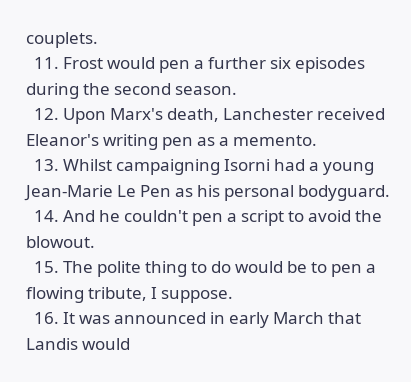couplets.
  11. Frost would pen a further six episodes during the second season.
  12. Upon Marx's death, Lanchester received Eleanor's writing pen as a memento.
  13. Whilst campaigning Isorni had a young Jean-Marie Le Pen as his personal bodyguard.
  14. And he couldn't pen a script to avoid the blowout.
  15. The polite thing to do would be to pen a flowing tribute, I suppose.
  16. It was announced in early March that Landis would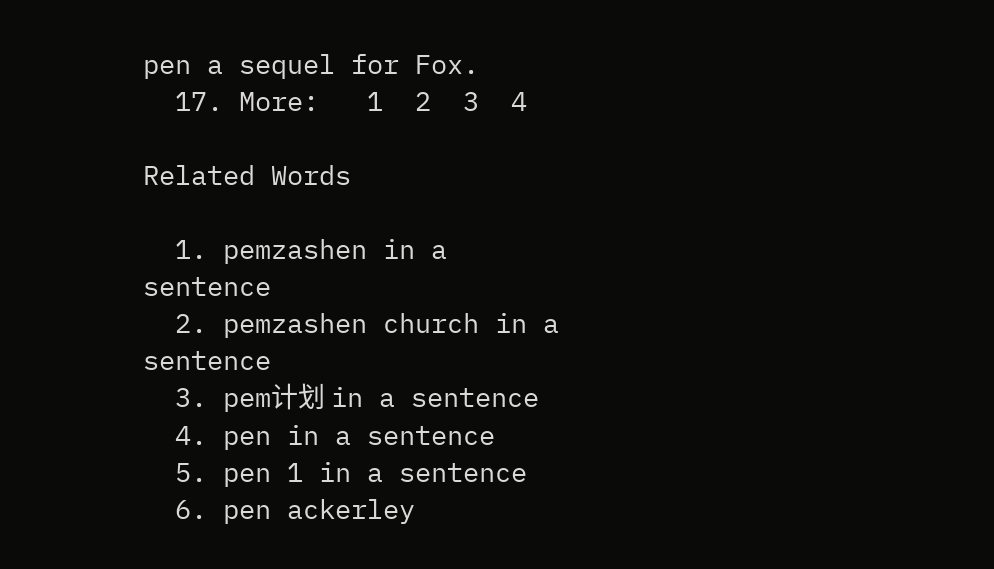pen a sequel for Fox.
  17. More:   1  2  3  4

Related Words

  1. pemzashen in a sentence
  2. pemzashen church in a sentence
  3. pem计划 in a sentence
  4. pen in a sentence
  5. pen 1 in a sentence
  6. pen ackerley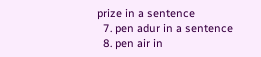prize in a sentence
  7. pen adur in a sentence
  8. pen air in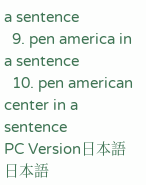a sentence
  9. pen america in a sentence
  10. pen american center in a sentence
PC Version日本語日本語